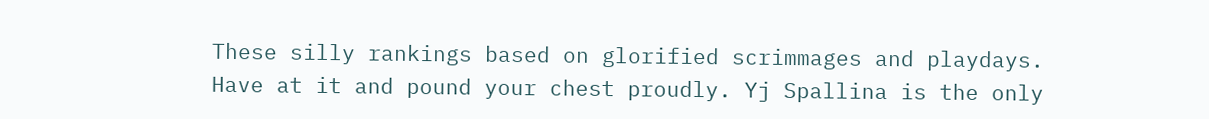These silly rankings based on glorified scrimmages and playdays. Have at it and pound your chest proudly. Yj Spallina is the only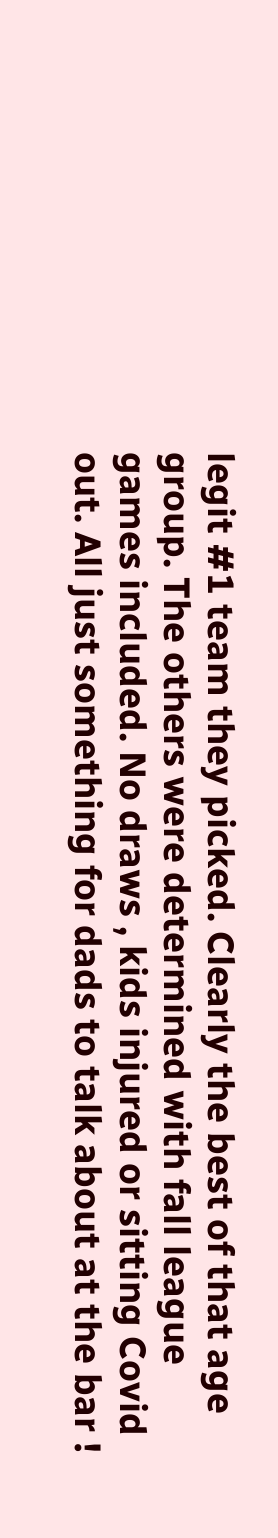legit #1 team they picked. Clearly the best of that age group. The others were determined with fall league games included. No draws , kids injured or sitting Covid out. All just something for dads to talk about at the bar !